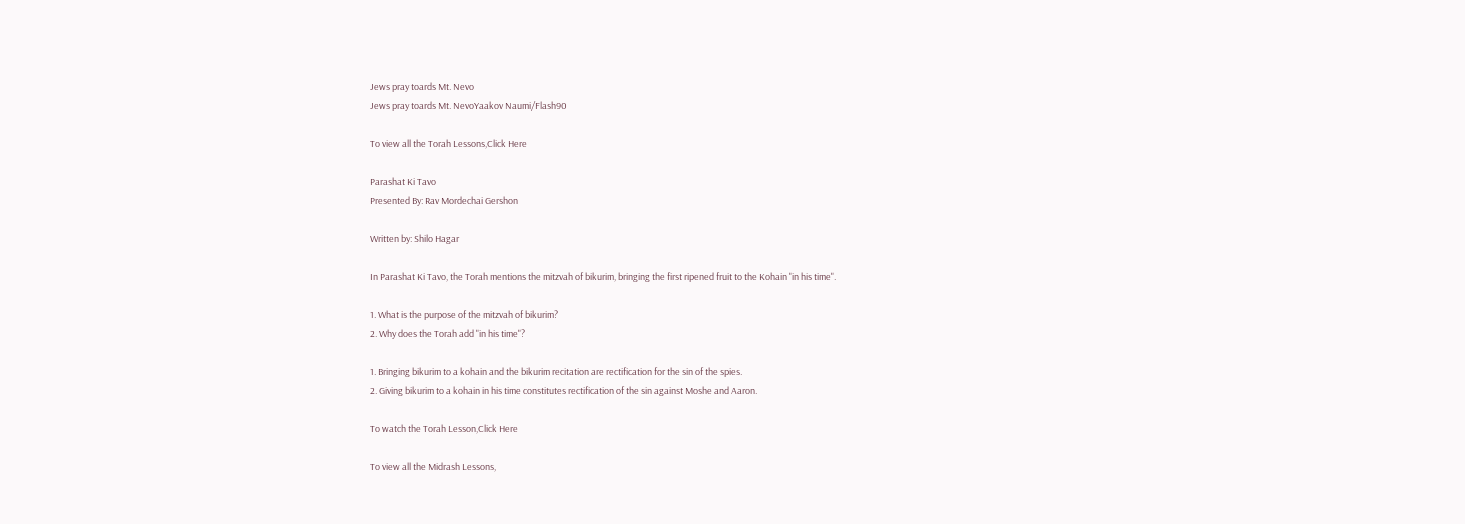Jews pray toards Mt. Nevo
Jews pray toards Mt. NevoYaakov Naumi/Flash90

To view all the Torah Lessons,Click Here

Parashat Ki Tavo
Presented By: Rav Mordechai Gershon

Written by: Shilo Hagar

In Parashat Ki Tavo, the Torah mentions the mitzvah of bikurim, bringing the first ripened fruit to the Kohain "in his time".

1. What is the purpose of the mitzvah of bikurim?
2. Why does the Torah add "in his time"?

1. Bringing bikurim to a kohain and the bikurim recitation are rectification for the sin of the spies.
2. Giving bikurim to a kohain in his time constitutes rectification of the sin against Moshe and Aaron.

To watch the Torah Lesson,Click Here

To view all the Midrash Lessons,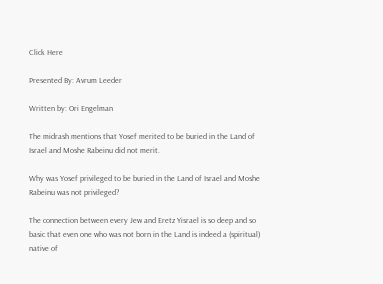Click Here

Presented By: Avrum Leeder

Written by: Ori Engelman

The midrash mentions that Yosef merited to be buried in the Land of Israel and Moshe Rabeinu did not merit.

Why was Yosef privileged to be buried in the Land of Israel and Moshe Rabeinu was not privileged?

The connection between every Jew and Eretz Yisrael is so deep and so basic that even one who was not born in the Land is indeed a (spiritual) native of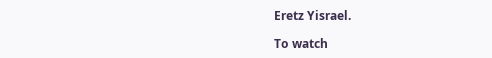Eretz Yisrael.

To watch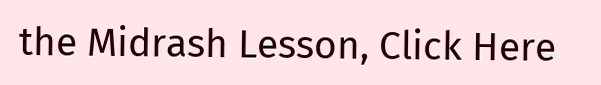the Midrash Lesson, Click Here